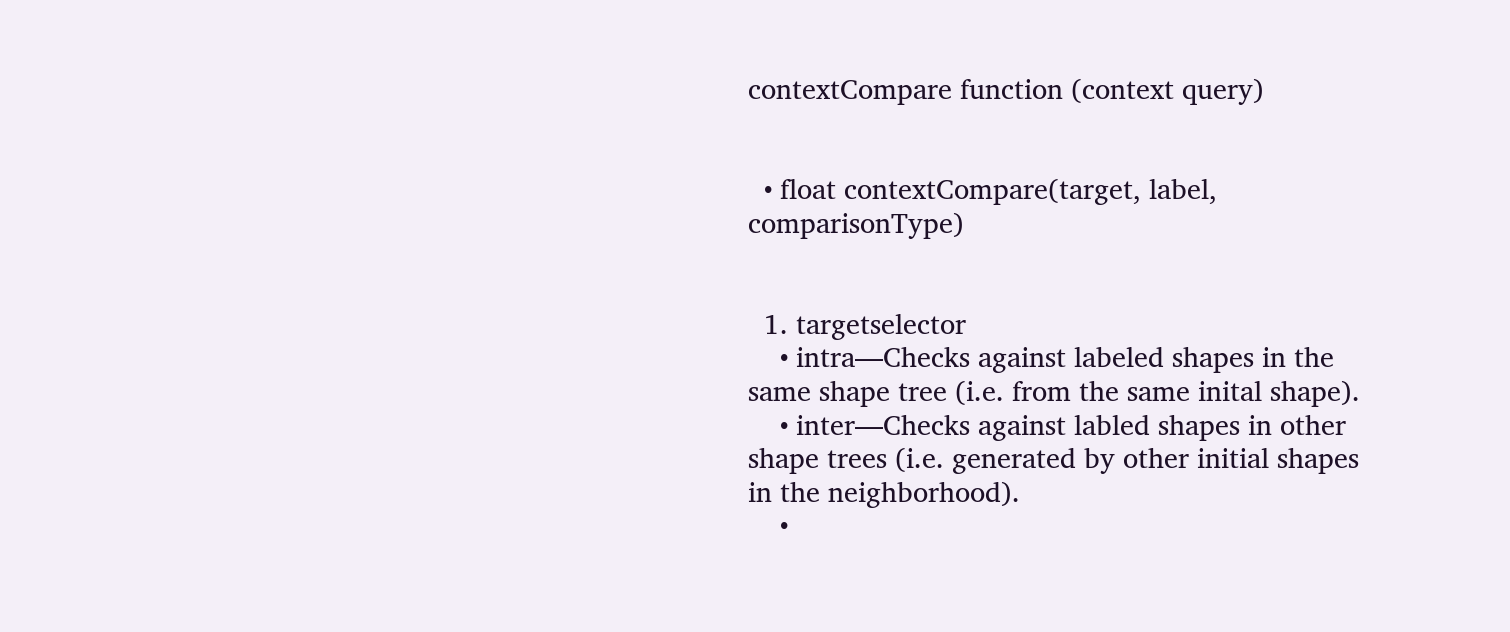contextCompare function (context query)


  • float contextCompare(target, label, comparisonType)


  1. targetselector
    • intra—Checks against labeled shapes in the same shape tree (i.e. from the same inital shape).
    • inter—Checks against labled shapes in other shape trees (i.e. generated by other initial shapes in the neighborhood).
    •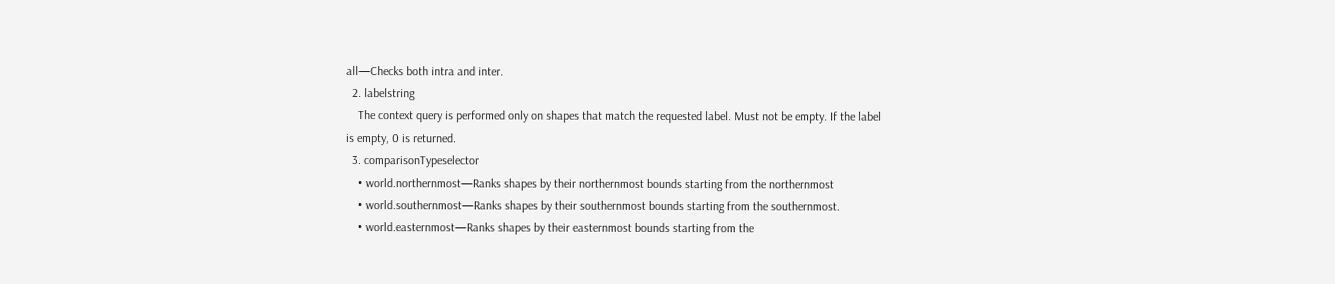all—Checks both intra and inter.
  2. labelstring
    The context query is performed only on shapes that match the requested label. Must not be empty. If the label is empty, 0 is returned.
  3. comparisonTypeselector
    • world.northernmost—Ranks shapes by their northernmost bounds starting from the northernmost
    • world.southernmost—Ranks shapes by their southernmost bounds starting from the southernmost.
    • world.easternmost—Ranks shapes by their easternmost bounds starting from the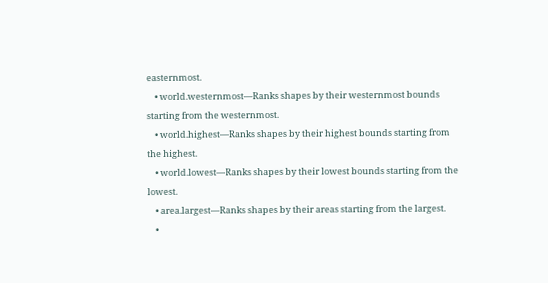easternmost.
    • world.westernmost—Ranks shapes by their westernmost bounds starting from the westernmost.
    • world.highest—Ranks shapes by their highest bounds starting from the highest.
    • world.lowest—Ranks shapes by their lowest bounds starting from the lowest.
    • area.largest—Ranks shapes by their areas starting from the largest.
    •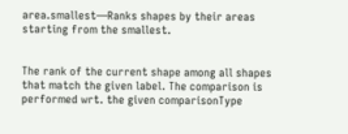area.smallest—Ranks shapes by their areas starting from the smallest.


The rank of the current shape among all shapes that match the given label. The comparison is performed wrt. the given comparisonType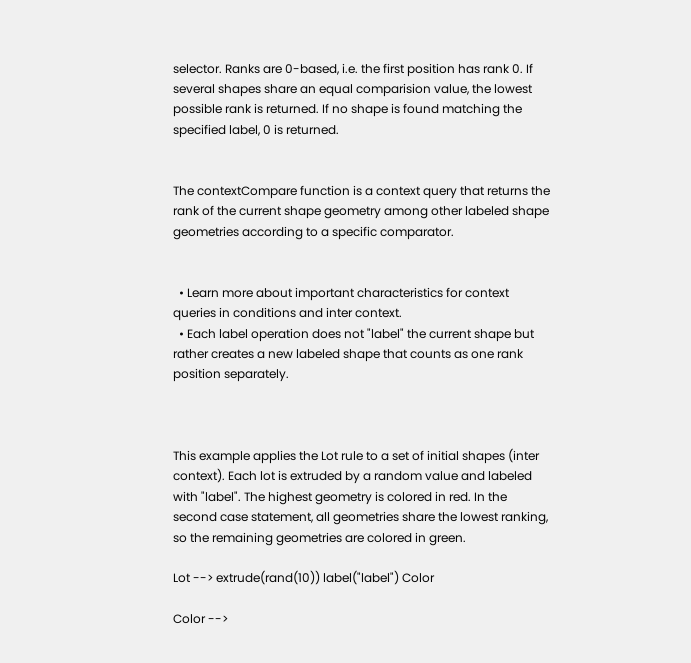selector. Ranks are 0-based, i.e. the first position has rank 0. If several shapes share an equal comparision value, the lowest possible rank is returned. If no shape is found matching the specified label, 0 is returned.


The contextCompare function is a context query that returns the rank of the current shape geometry among other labeled shape geometries according to a specific comparator.


  • Learn more about important characteristics for context queries in conditions and inter context.
  • Each label operation does not "label" the current shape but rather creates a new labeled shape that counts as one rank position separately.



This example applies the Lot rule to a set of initial shapes (inter context). Each lot is extruded by a random value and labeled with "label". The highest geometry is colored in red. In the second case statement, all geometries share the lowest ranking, so the remaining geometries are colored in green.

Lot --> extrude(rand(10)) label("label") Color

Color -->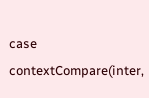case contextCompare(inter,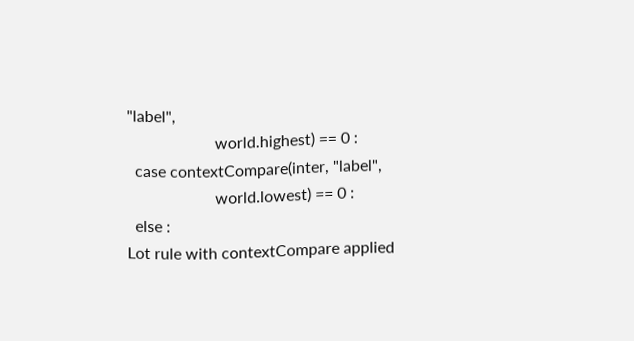"label",
                      world.highest) == 0 :
  case contextCompare(inter, "label",
                      world.lowest) == 0 :
  else :
Lot rule with contextCompare applied